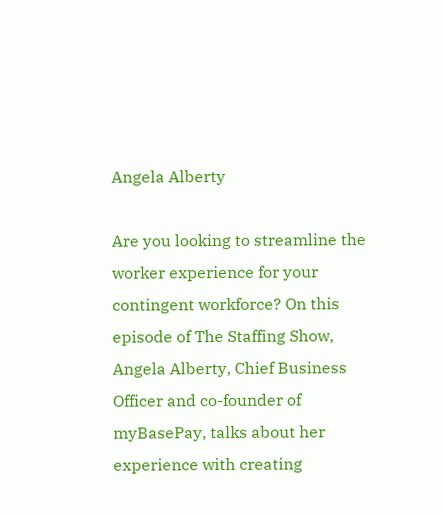Angela Alberty

Are you looking to streamline the worker experience for your contingent workforce? On this episode of The Staffing Show, Angela Alberty, Chief Business Officer and co-founder of myBasePay, talks about her experience with creating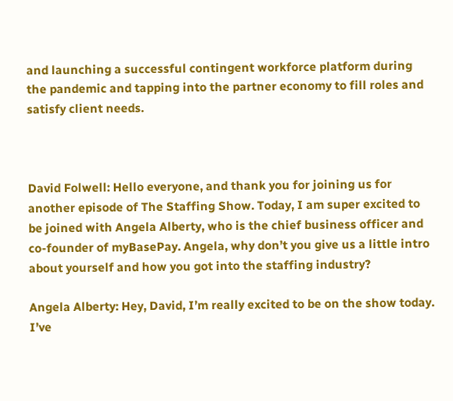and launching a successful contingent workforce platform during the pandemic and tapping into the partner economy to fill roles and satisfy client needs.



David Folwell: Hello everyone, and thank you for joining us for another episode of The Staffing Show. Today, I am super excited to be joined with Angela Alberty, who is the chief business officer and co-founder of myBasePay. Angela, why don’t you give us a little intro about yourself and how you got into the staffing industry?

Angela Alberty: Hey, David, I’m really excited to be on the show today. I’ve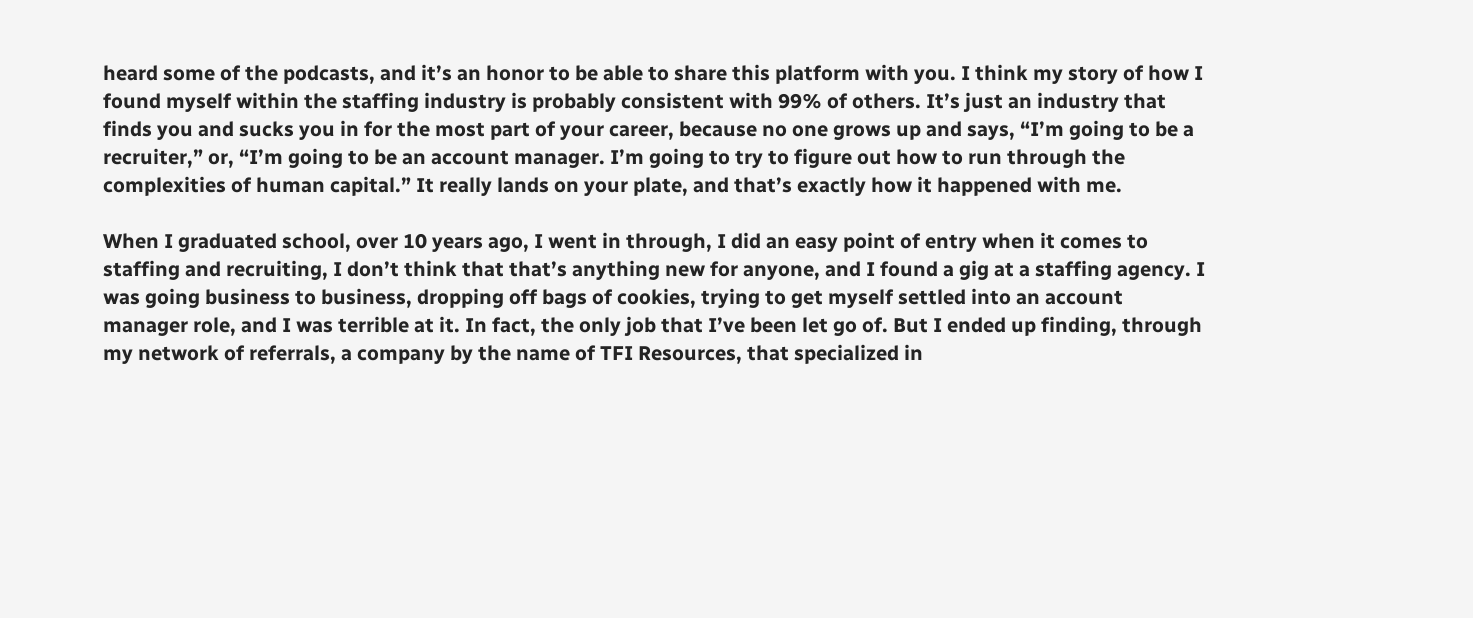heard some of the podcasts, and it’s an honor to be able to share this platform with you. I think my story of how I found myself within the staffing industry is probably consistent with 99% of others. It’s just an industry that finds you and sucks you in for the most part of your career, because no one grows up and says, “I’m going to be a recruiter,” or, “I’m going to be an account manager. I’m going to try to figure out how to run through the complexities of human capital.” It really lands on your plate, and that’s exactly how it happened with me.

When I graduated school, over 10 years ago, I went in through, I did an easy point of entry when it comes to staffing and recruiting, I don’t think that that’s anything new for anyone, and I found a gig at a staffing agency. I was going business to business, dropping off bags of cookies, trying to get myself settled into an account manager role, and I was terrible at it. In fact, the only job that I’ve been let go of. But I ended up finding, through my network of referrals, a company by the name of TFI Resources, that specialized in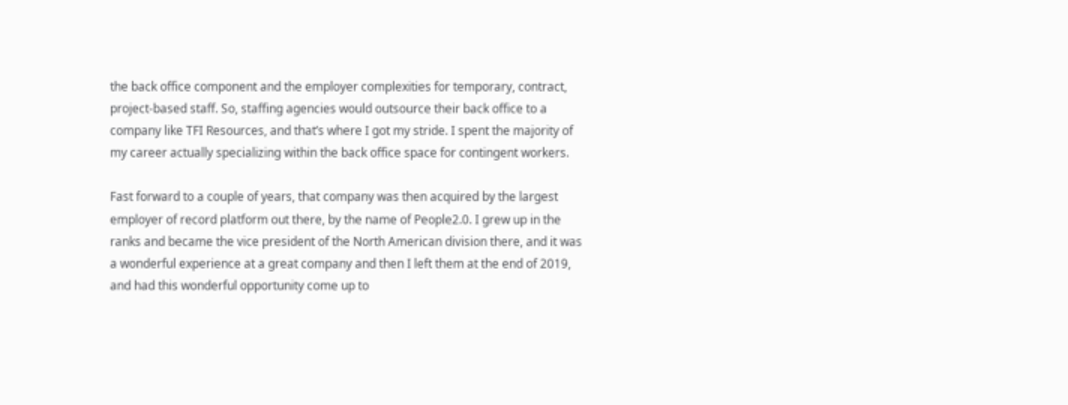the back office component and the employer complexities for temporary, contract, project-based staff. So, staffing agencies would outsource their back office to a company like TFI Resources, and that’s where I got my stride. I spent the majority of my career actually specializing within the back office space for contingent workers.

Fast forward to a couple of years, that company was then acquired by the largest employer of record platform out there, by the name of People2.0. I grew up in the ranks and became the vice president of the North American division there, and it was a wonderful experience at a great company and then I left them at the end of 2019, and had this wonderful opportunity come up to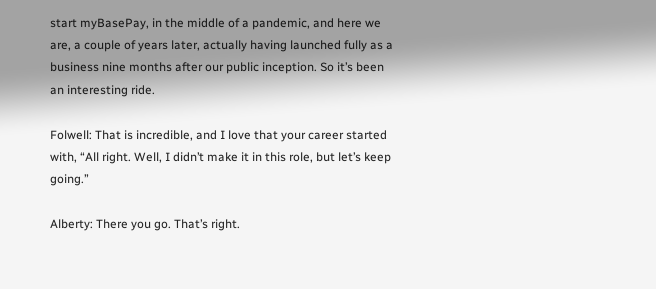start myBasePay, in the middle of a pandemic, and here we are, a couple of years later, actually having launched fully as a business nine months after our public inception. So it’s been an interesting ride.

Folwell: That is incredible, and I love that your career started with, “All right. Well, I didn’t make it in this role, but let’s keep going.”

Alberty: There you go. That’s right.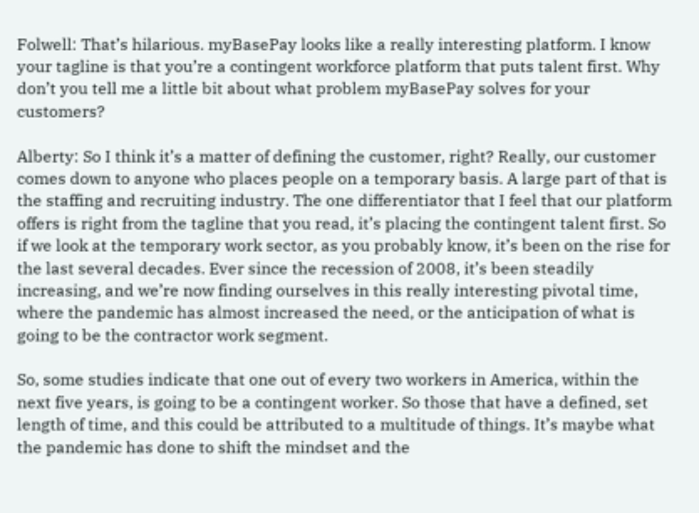Folwell: That’s hilarious. myBasePay looks like a really interesting platform. I know your tagline is that you’re a contingent workforce platform that puts talent first. Why don’t you tell me a little bit about what problem myBasePay solves for your customers?

Alberty: So I think it’s a matter of defining the customer, right? Really, our customer comes down to anyone who places people on a temporary basis. A large part of that is the staffing and recruiting industry. The one differentiator that I feel that our platform offers is right from the tagline that you read, it’s placing the contingent talent first. So if we look at the temporary work sector, as you probably know, it’s been on the rise for the last several decades. Ever since the recession of 2008, it’s been steadily increasing, and we’re now finding ourselves in this really interesting pivotal time, where the pandemic has almost increased the need, or the anticipation of what is going to be the contractor work segment.

So, some studies indicate that one out of every two workers in America, within the next five years, is going to be a contingent worker. So those that have a defined, set length of time, and this could be attributed to a multitude of things. It’s maybe what the pandemic has done to shift the mindset and the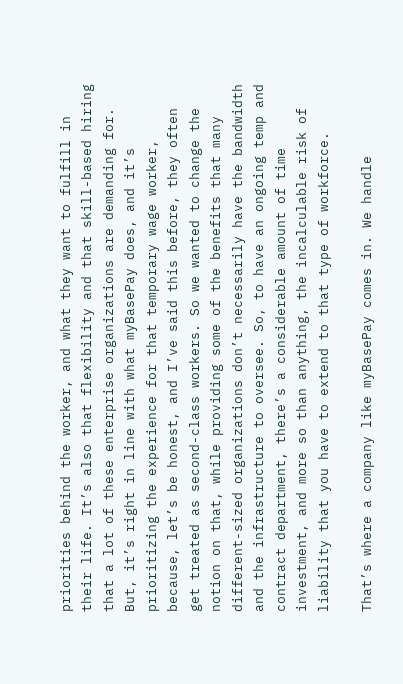priorities behind the worker, and what they want to fulfill in their life. It’s also that flexibility and that skill-based hiring that a lot of these enterprise organizations are demanding for. But, it’s right in line with what myBasePay does, and it’s prioritizing the experience for that temporary wage worker, because, let’s be honest, and I’ve said this before, they often get treated as second-class workers. So we wanted to change the notion on that, while providing some of the benefits that many different-sized organizations don’t necessarily have the bandwidth and the infrastructure to oversee. So, to have an ongoing temp and contract department, there’s a considerable amount of time investment, and more so than anything, the incalculable risk of liability that you have to extend to that type of workforce.

That’s where a company like myBasePay comes in. We handle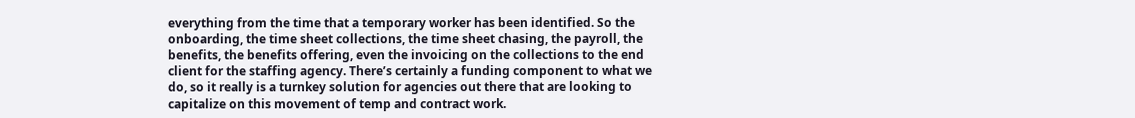everything from the time that a temporary worker has been identified. So the onboarding, the time sheet collections, the time sheet chasing, the payroll, the benefits, the benefits offering, even the invoicing on the collections to the end client for the staffing agency. There’s certainly a funding component to what we do, so it really is a turnkey solution for agencies out there that are looking to capitalize on this movement of temp and contract work.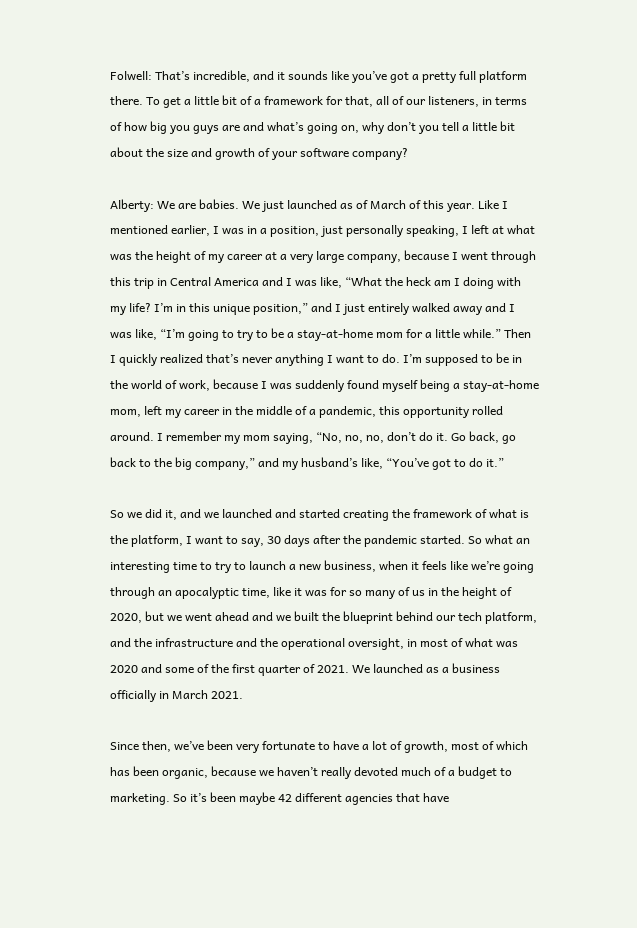Folwell: That’s incredible, and it sounds like you’ve got a pretty full platform there. To get a little bit of a framework for that, all of our listeners, in terms of how big you guys are and what’s going on, why don’t you tell a little bit about the size and growth of your software company?

Alberty: We are babies. We just launched as of March of this year. Like I mentioned earlier, I was in a position, just personally speaking, I left at what was the height of my career at a very large company, because I went through this trip in Central America and I was like, “What the heck am I doing with my life? I’m in this unique position,” and I just entirely walked away and I was like, “I’m going to try to be a stay-at-home mom for a little while.” Then I quickly realized that’s never anything I want to do. I’m supposed to be in the world of work, because I was suddenly found myself being a stay-at-home mom, left my career in the middle of a pandemic, this opportunity rolled around. I remember my mom saying, “No, no, no, don’t do it. Go back, go back to the big company,” and my husband’s like, “You’ve got to do it.”

So we did it, and we launched and started creating the framework of what is the platform, I want to say, 30 days after the pandemic started. So what an interesting time to try to launch a new business, when it feels like we’re going through an apocalyptic time, like it was for so many of us in the height of 2020, but we went ahead and we built the blueprint behind our tech platform, and the infrastructure and the operational oversight, in most of what was 2020 and some of the first quarter of 2021. We launched as a business officially in March 2021.

Since then, we’ve been very fortunate to have a lot of growth, most of which has been organic, because we haven’t really devoted much of a budget to marketing. So it’s been maybe 42 different agencies that have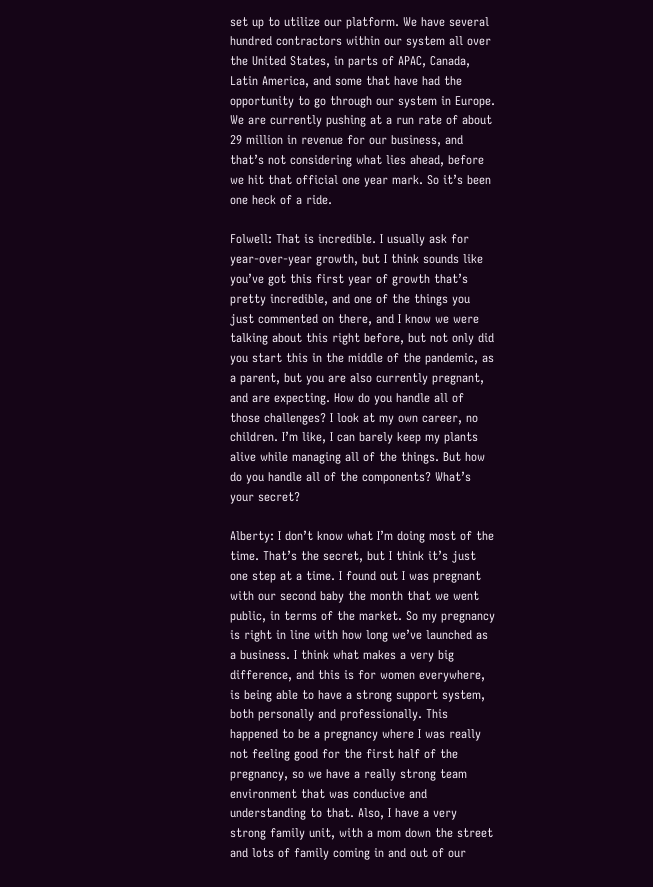set up to utilize our platform. We have several hundred contractors within our system all over the United States, in parts of APAC, Canada, Latin America, and some that have had the opportunity to go through our system in Europe. We are currently pushing at a run rate of about 29 million in revenue for our business, and that’s not considering what lies ahead, before we hit that official one year mark. So it’s been one heck of a ride.

Folwell: That is incredible. I usually ask for year-over-year growth, but I think sounds like you’ve got this first year of growth that’s pretty incredible, and one of the things you just commented on there, and I know we were talking about this right before, but not only did you start this in the middle of the pandemic, as a parent, but you are also currently pregnant, and are expecting. How do you handle all of those challenges? I look at my own career, no children. I’m like, I can barely keep my plants alive while managing all of the things. But how do you handle all of the components? What’s your secret?

Alberty: I don’t know what I’m doing most of the time. That’s the secret, but I think it’s just one step at a time. I found out I was pregnant with our second baby the month that we went public, in terms of the market. So my pregnancy is right in line with how long we’ve launched as a business. I think what makes a very big difference, and this is for women everywhere, is being able to have a strong support system, both personally and professionally. This happened to be a pregnancy where I was really not feeling good for the first half of the pregnancy, so we have a really strong team environment that was conducive and understanding to that. Also, I have a very strong family unit, with a mom down the street and lots of family coming in and out of our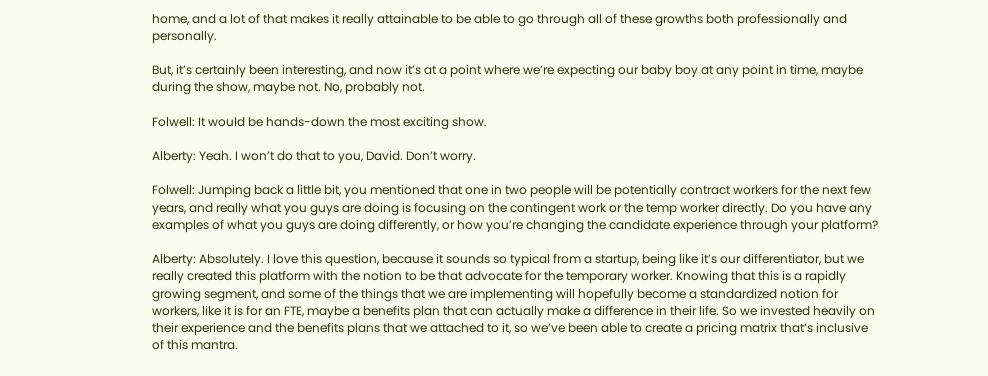home, and a lot of that makes it really attainable to be able to go through all of these growths both professionally and personally.

But, it’s certainly been interesting, and now it’s at a point where we’re expecting our baby boy at any point in time, maybe during the show, maybe not. No, probably not.

Folwell: It would be hands-down the most exciting show.

Alberty: Yeah. I won’t do that to you, David. Don’t worry.

Folwell: Jumping back a little bit, you mentioned that one in two people will be potentially contract workers for the next few years, and really what you guys are doing is focusing on the contingent work or the temp worker directly. Do you have any examples of what you guys are doing differently, or how you’re changing the candidate experience through your platform?

Alberty: Absolutely. I love this question, because it sounds so typical from a startup, being like it’s our differentiator, but we really created this platform with the notion to be that advocate for the temporary worker. Knowing that this is a rapidly growing segment, and some of the things that we are implementing will hopefully become a standardized notion for workers, like it is for an FTE, maybe a benefits plan that can actually make a difference in their life. So we invested heavily on their experience and the benefits plans that we attached to it, so we’ve been able to create a pricing matrix that’s inclusive of this mantra.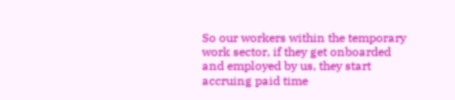So our workers within the temporary work sector, if they get onboarded and employed by us, they start accruing paid time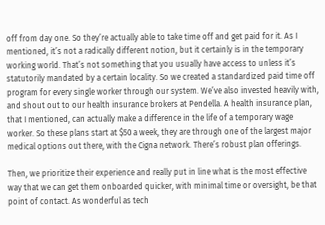off from day one. So they’re actually able to take time off and get paid for it. As I mentioned, it’s not a radically different notion, but it certainly is in the temporary working world. That’s not something that you usually have access to unless it’s statutorily mandated by a certain locality. So we created a standardized paid time off program for every single worker through our system. We’ve also invested heavily with, and shout out to our health insurance brokers at Pendella. A health insurance plan, that I mentioned, can actually make a difference in the life of a temporary wage worker. So these plans start at $50 a week, they are through one of the largest major medical options out there, with the Cigna network. There’s robust plan offerings.

Then, we prioritize their experience and really put in line what is the most effective way that we can get them onboarded quicker, with minimal time or oversight, be that point of contact. As wonderful as tech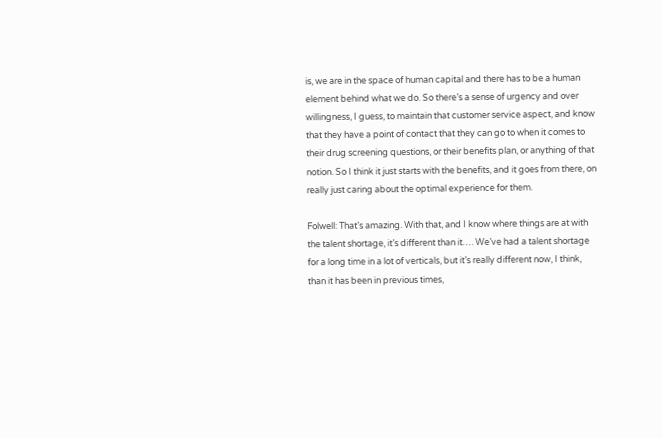is, we are in the space of human capital and there has to be a human element behind what we do. So there’s a sense of urgency and over willingness, I guess, to maintain that customer service aspect, and know that they have a point of contact that they can go to when it comes to their drug screening questions, or their benefits plan, or anything of that notion. So I think it just starts with the benefits, and it goes from there, on really just caring about the optimal experience for them.

Folwell: That’s amazing. With that, and I know where things are at with the talent shortage, it’s different than it…. We’ve had a talent shortage for a long time in a lot of verticals, but it’s really different now, I think, than it has been in previous times,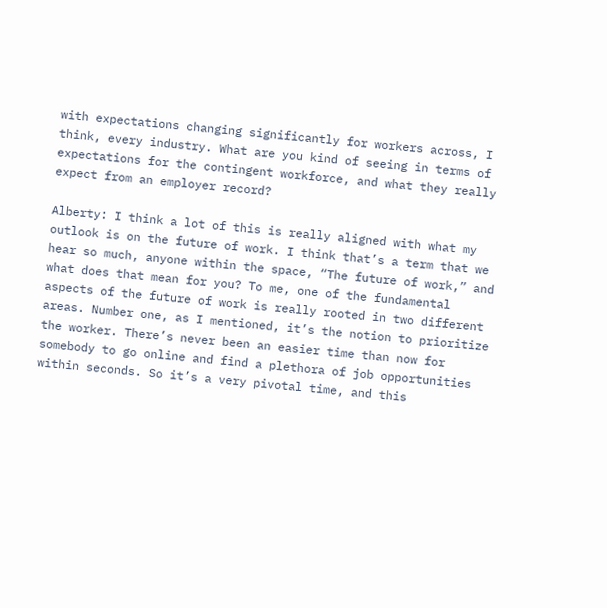with expectations changing significantly for workers across, I think, every industry. What are you kind of seeing in terms of expectations for the contingent workforce, and what they really expect from an employer record?

Alberty: I think a lot of this is really aligned with what my outlook is on the future of work. I think that’s a term that we hear so much, anyone within the space, “The future of work,” and what does that mean for you? To me, one of the fundamental aspects of the future of work is really rooted in two different areas. Number one, as I mentioned, it’s the notion to prioritize the worker. There’s never been an easier time than now for somebody to go online and find a plethora of job opportunities within seconds. So it’s a very pivotal time, and this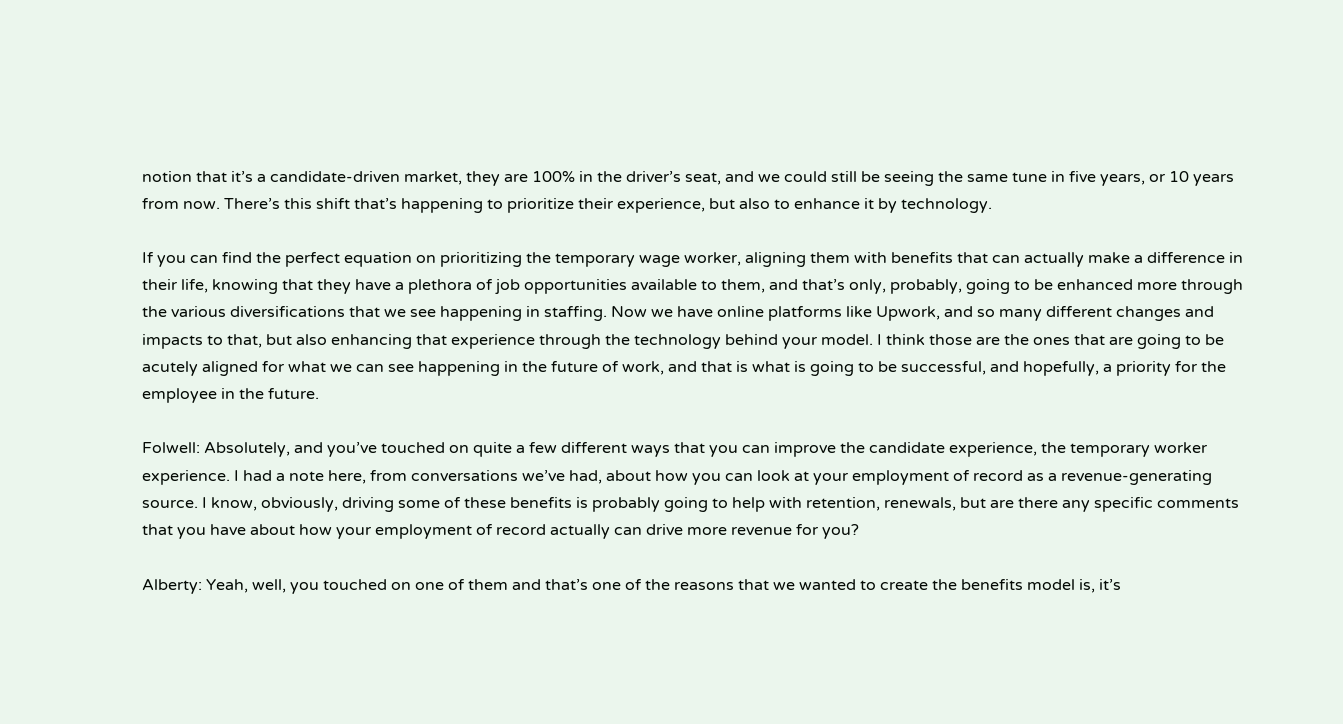notion that it’s a candidate-driven market, they are 100% in the driver’s seat, and we could still be seeing the same tune in five years, or 10 years from now. There’s this shift that’s happening to prioritize their experience, but also to enhance it by technology.

If you can find the perfect equation on prioritizing the temporary wage worker, aligning them with benefits that can actually make a difference in their life, knowing that they have a plethora of job opportunities available to them, and that’s only, probably, going to be enhanced more through the various diversifications that we see happening in staffing. Now we have online platforms like Upwork, and so many different changes and impacts to that, but also enhancing that experience through the technology behind your model. I think those are the ones that are going to be acutely aligned for what we can see happening in the future of work, and that is what is going to be successful, and hopefully, a priority for the employee in the future.

Folwell: Absolutely, and you’ve touched on quite a few different ways that you can improve the candidate experience, the temporary worker experience. I had a note here, from conversations we’ve had, about how you can look at your employment of record as a revenue-generating source. I know, obviously, driving some of these benefits is probably going to help with retention, renewals, but are there any specific comments that you have about how your employment of record actually can drive more revenue for you?

Alberty: Yeah, well, you touched on one of them and that’s one of the reasons that we wanted to create the benefits model is, it’s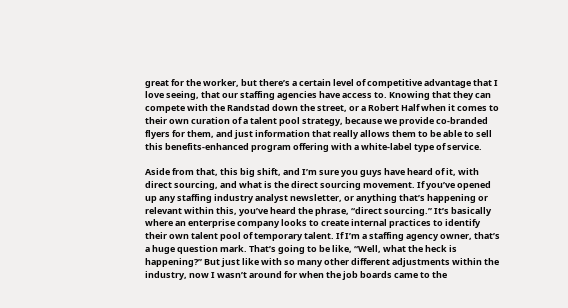great for the worker, but there’s a certain level of competitive advantage that I love seeing, that our staffing agencies have access to. Knowing that they can compete with the Randstad down the street, or a Robert Half when it comes to their own curation of a talent pool strategy, because we provide co-branded flyers for them, and just information that really allows them to be able to sell this benefits-enhanced program offering with a white-label type of service.

Aside from that, this big shift, and I’m sure you guys have heard of it, with direct sourcing, and what is the direct sourcing movement. If you’ve opened up any staffing industry analyst newsletter, or anything that’s happening or relevant within this, you’ve heard the phrase, “direct sourcing.” It’s basically where an enterprise company looks to create internal practices to identify their own talent pool of temporary talent. If I’m a staffing agency owner, that’s a huge question mark. That’s going to be like, “Well, what the heck is happening?” But just like with so many other different adjustments within the industry, now I wasn’t around for when the job boards came to the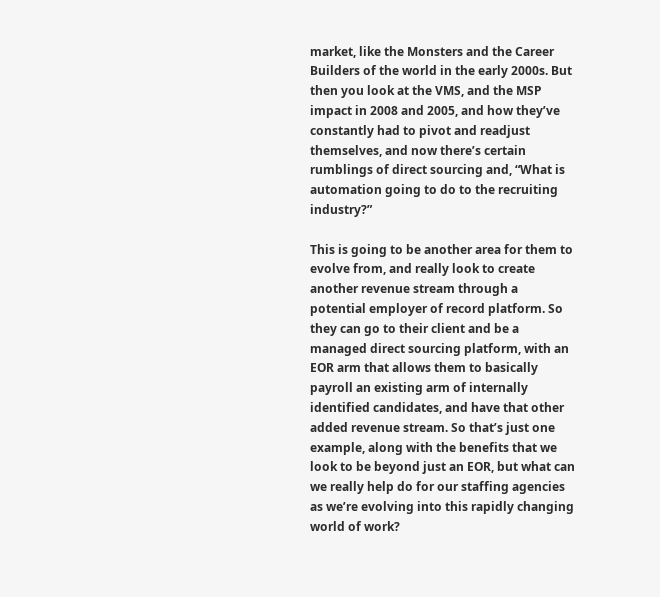market, like the Monsters and the Career Builders of the world in the early 2000s. But then you look at the VMS, and the MSP impact in 2008 and 2005, and how they’ve constantly had to pivot and readjust themselves, and now there’s certain rumblings of direct sourcing and, “What is automation going to do to the recruiting industry?”

This is going to be another area for them to evolve from, and really look to create another revenue stream through a potential employer of record platform. So they can go to their client and be a managed direct sourcing platform, with an EOR arm that allows them to basically payroll an existing arm of internally identified candidates, and have that other added revenue stream. So that’s just one example, along with the benefits that we look to be beyond just an EOR, but what can we really help do for our staffing agencies as we’re evolving into this rapidly changing world of work?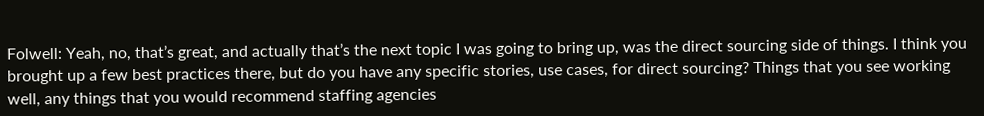Folwell: Yeah, no, that’s great, and actually that’s the next topic I was going to bring up, was the direct sourcing side of things. I think you brought up a few best practices there, but do you have any specific stories, use cases, for direct sourcing? Things that you see working well, any things that you would recommend staffing agencies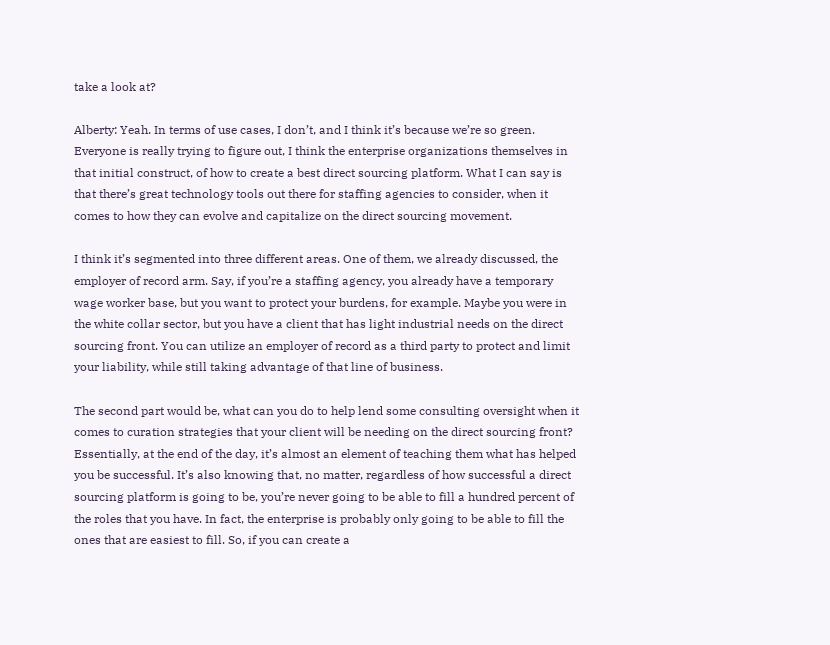take a look at?

Alberty: Yeah. In terms of use cases, I don’t, and I think it’s because we’re so green. Everyone is really trying to figure out, I think the enterprise organizations themselves in that initial construct, of how to create a best direct sourcing platform. What I can say is that there’s great technology tools out there for staffing agencies to consider, when it comes to how they can evolve and capitalize on the direct sourcing movement.

I think it’s segmented into three different areas. One of them, we already discussed, the employer of record arm. Say, if you’re a staffing agency, you already have a temporary wage worker base, but you want to protect your burdens, for example. Maybe you were in the white collar sector, but you have a client that has light industrial needs on the direct sourcing front. You can utilize an employer of record as a third party to protect and limit your liability, while still taking advantage of that line of business.

The second part would be, what can you do to help lend some consulting oversight when it comes to curation strategies that your client will be needing on the direct sourcing front? Essentially, at the end of the day, it’s almost an element of teaching them what has helped you be successful. It’s also knowing that, no matter, regardless of how successful a direct sourcing platform is going to be, you’re never going to be able to fill a hundred percent of the roles that you have. In fact, the enterprise is probably only going to be able to fill the ones that are easiest to fill. So, if you can create a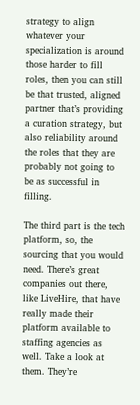strategy to align whatever your specialization is around those harder to fill roles, then you can still be that trusted, aligned partner that’s providing a curation strategy, but also reliability around the roles that they are probably not going to be as successful in filling.

The third part is the tech platform, so, the sourcing that you would need. There’s great companies out there, like LiveHire, that have really made their platform available to staffing agencies as well. Take a look at them. They’re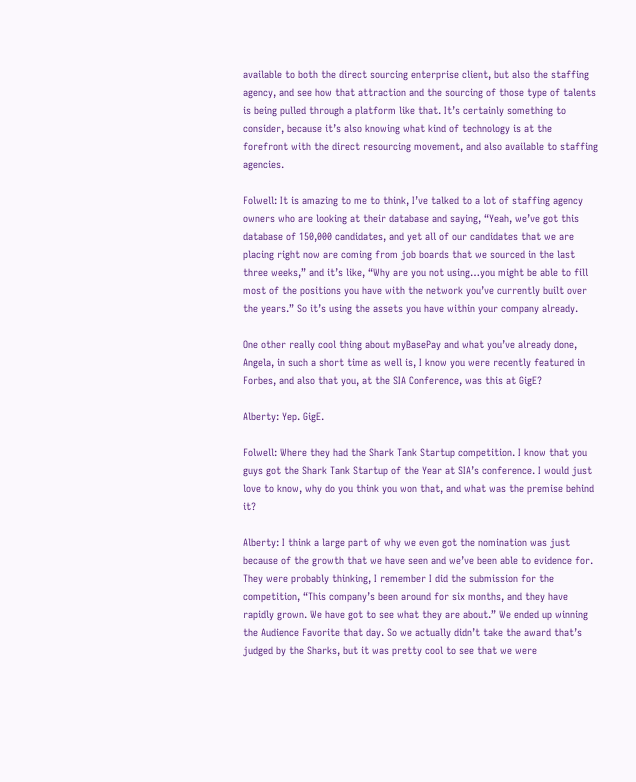available to both the direct sourcing enterprise client, but also the staffing agency, and see how that attraction and the sourcing of those type of talents is being pulled through a platform like that. It’s certainly something to consider, because it’s also knowing what kind of technology is at the forefront with the direct resourcing movement, and also available to staffing agencies.

Folwell: It is amazing to me to think, I’ve talked to a lot of staffing agency owners who are looking at their database and saying, “Yeah, we’ve got this database of 150,000 candidates, and yet all of our candidates that we are placing right now are coming from job boards that we sourced in the last three weeks,” and it’s like, “Why are you not using…you might be able to fill most of the positions you have with the network you’ve currently built over the years.” So it’s using the assets you have within your company already.

One other really cool thing about myBasePay and what you’ve already done, Angela, in such a short time as well is, I know you were recently featured in Forbes, and also that you, at the SIA Conference, was this at GigE?

Alberty: Yep. GigE.

Folwell: Where they had the Shark Tank Startup competition. I know that you guys got the Shark Tank Startup of the Year at SIA’s conference. I would just love to know, why do you think you won that, and what was the premise behind it?

Alberty: I think a large part of why we even got the nomination was just because of the growth that we have seen and we’ve been able to evidence for. They were probably thinking, I remember I did the submission for the competition, “This company’s been around for six months, and they have rapidly grown. We have got to see what they are about.” We ended up winning the Audience Favorite that day. So we actually didn’t take the award that’s judged by the Sharks, but it was pretty cool to see that we were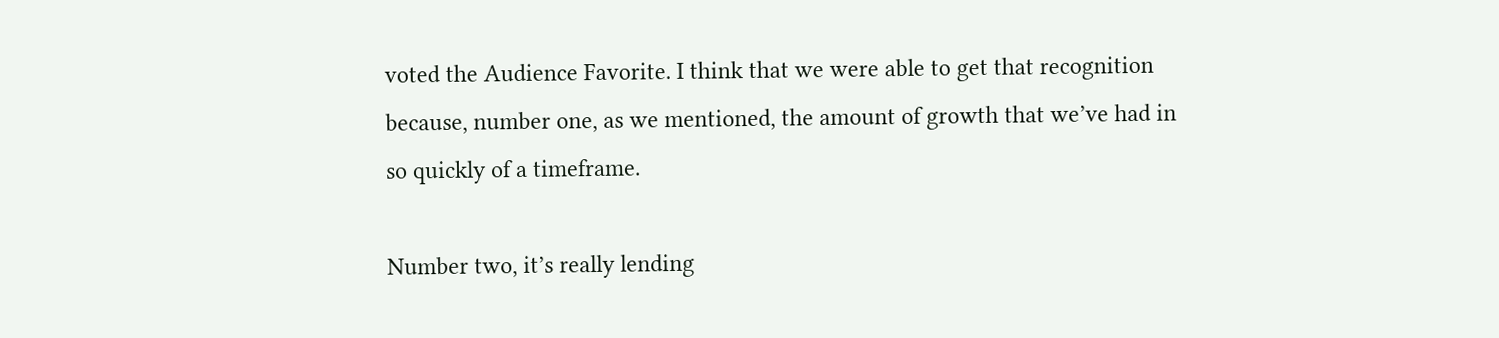voted the Audience Favorite. I think that we were able to get that recognition because, number one, as we mentioned, the amount of growth that we’ve had in so quickly of a timeframe.

Number two, it’s really lending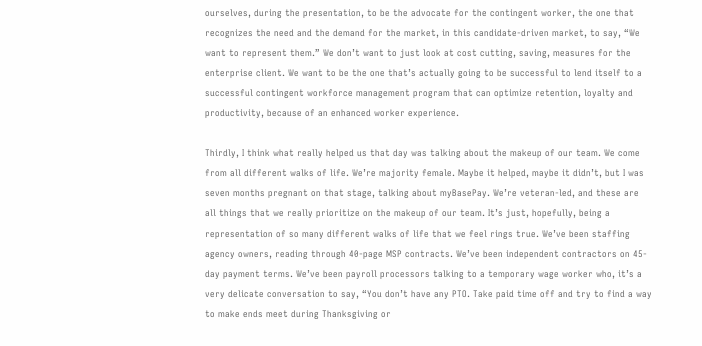ourselves, during the presentation, to be the advocate for the contingent worker, the one that recognizes the need and the demand for the market, in this candidate-driven market, to say, “We want to represent them.” We don’t want to just look at cost cutting, saving, measures for the enterprise client. We want to be the one that’s actually going to be successful to lend itself to a successful contingent workforce management program that can optimize retention, loyalty and productivity, because of an enhanced worker experience.

Thirdly, I think what really helped us that day was talking about the makeup of our team. We come from all different walks of life. We’re majority female. Maybe it helped, maybe it didn’t, but I was seven months pregnant on that stage, talking about myBasePay. We’re veteran-led, and these are all things that we really prioritize on the makeup of our team. It’s just, hopefully, being a representation of so many different walks of life that we feel rings true. We’ve been staffing agency owners, reading through 40-page MSP contracts. We’ve been independent contractors on 45-day payment terms. We’ve been payroll processors talking to a temporary wage worker who, it’s a very delicate conversation to say, “You don’t have any PTO. Take paid time off and try to find a way to make ends meet during Thanksgiving or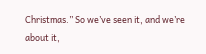Christmas.” So we’ve seen it, and we’re about it,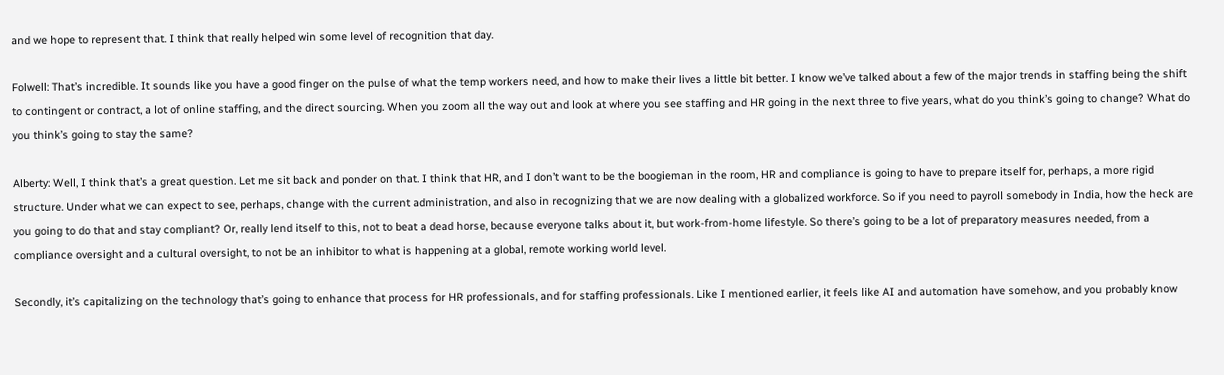and we hope to represent that. I think that really helped win some level of recognition that day.

Folwell: That’s incredible. It sounds like you have a good finger on the pulse of what the temp workers need, and how to make their lives a little bit better. I know we’ve talked about a few of the major trends in staffing being the shift to contingent or contract, a lot of online staffing, and the direct sourcing. When you zoom all the way out and look at where you see staffing and HR going in the next three to five years, what do you think’s going to change? What do you think’s going to stay the same?

Alberty: Well, I think that’s a great question. Let me sit back and ponder on that. I think that HR, and I don’t want to be the boogieman in the room, HR and compliance is going to have to prepare itself for, perhaps, a more rigid structure. Under what we can expect to see, perhaps, change with the current administration, and also in recognizing that we are now dealing with a globalized workforce. So if you need to payroll somebody in India, how the heck are you going to do that and stay compliant? Or, really lend itself to this, not to beat a dead horse, because everyone talks about it, but work-from-home lifestyle. So there’s going to be a lot of preparatory measures needed, from a compliance oversight and a cultural oversight, to not be an inhibitor to what is happening at a global, remote working world level.

Secondly, it’s capitalizing on the technology that’s going to enhance that process for HR professionals, and for staffing professionals. Like I mentioned earlier, it feels like AI and automation have somehow, and you probably know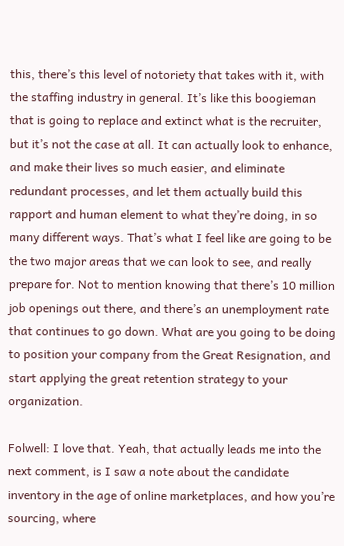this, there’s this level of notoriety that takes with it, with the staffing industry in general. It’s like this boogieman that is going to replace and extinct what is the recruiter, but it’s not the case at all. It can actually look to enhance, and make their lives so much easier, and eliminate redundant processes, and let them actually build this rapport and human element to what they’re doing, in so many different ways. That’s what I feel like are going to be the two major areas that we can look to see, and really prepare for. Not to mention knowing that there’s 10 million job openings out there, and there’s an unemployment rate that continues to go down. What are you going to be doing to position your company from the Great Resignation, and start applying the great retention strategy to your organization.

Folwell: I love that. Yeah, that actually leads me into the next comment, is I saw a note about the candidate inventory in the age of online marketplaces, and how you’re sourcing, where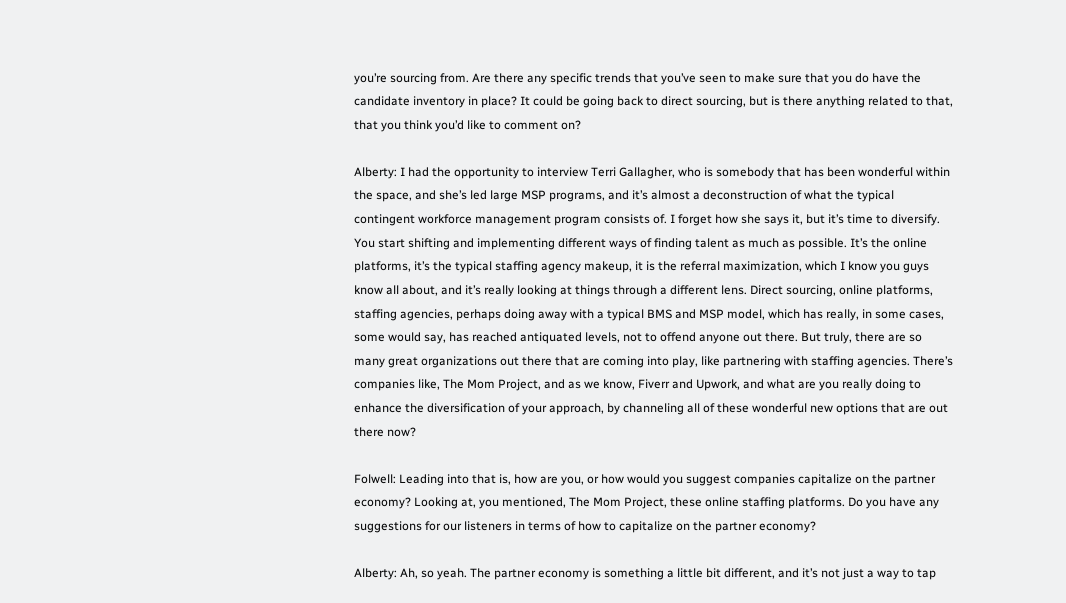you’re sourcing from. Are there any specific trends that you’ve seen to make sure that you do have the candidate inventory in place? It could be going back to direct sourcing, but is there anything related to that, that you think you’d like to comment on?

Alberty: I had the opportunity to interview Terri Gallagher, who is somebody that has been wonderful within the space, and she’s led large MSP programs, and it’s almost a deconstruction of what the typical contingent workforce management program consists of. I forget how she says it, but it’s time to diversify. You start shifting and implementing different ways of finding talent as much as possible. It’s the online platforms, it’s the typical staffing agency makeup, it is the referral maximization, which I know you guys know all about, and it’s really looking at things through a different lens. Direct sourcing, online platforms, staffing agencies, perhaps doing away with a typical BMS and MSP model, which has really, in some cases, some would say, has reached antiquated levels, not to offend anyone out there. But truly, there are so many great organizations out there that are coming into play, like partnering with staffing agencies. There’s companies like, The Mom Project, and as we know, Fiverr and Upwork, and what are you really doing to enhance the diversification of your approach, by channeling all of these wonderful new options that are out there now?

Folwell: Leading into that is, how are you, or how would you suggest companies capitalize on the partner economy? Looking at, you mentioned, The Mom Project, these online staffing platforms. Do you have any suggestions for our listeners in terms of how to capitalize on the partner economy?

Alberty: Ah, so yeah. The partner economy is something a little bit different, and it’s not just a way to tap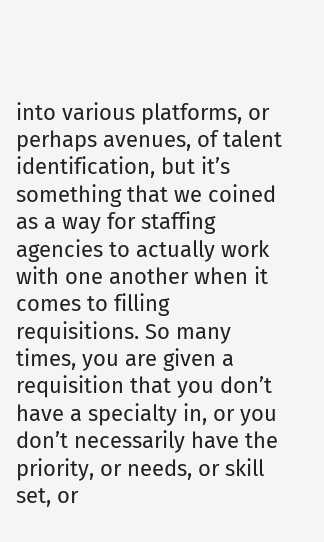into various platforms, or perhaps avenues, of talent identification, but it’s something that we coined as a way for staffing agencies to actually work with one another when it comes to filling requisitions. So many times, you are given a requisition that you don’t have a specialty in, or you don’t necessarily have the priority, or needs, or skill set, or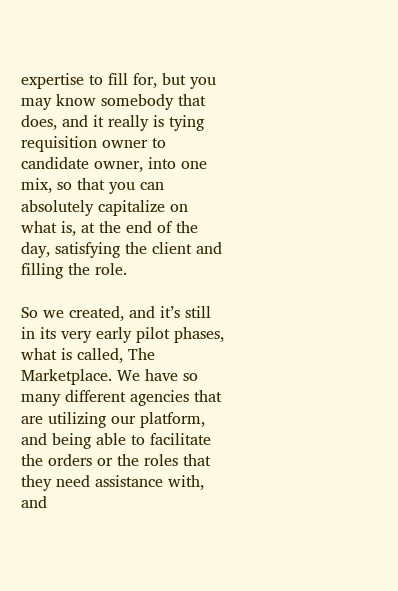expertise to fill for, but you may know somebody that does, and it really is tying requisition owner to candidate owner, into one mix, so that you can absolutely capitalize on what is, at the end of the day, satisfying the client and filling the role.

So we created, and it’s still in its very early pilot phases, what is called, The Marketplace. We have so many different agencies that are utilizing our platform, and being able to facilitate the orders or the roles that they need assistance with, and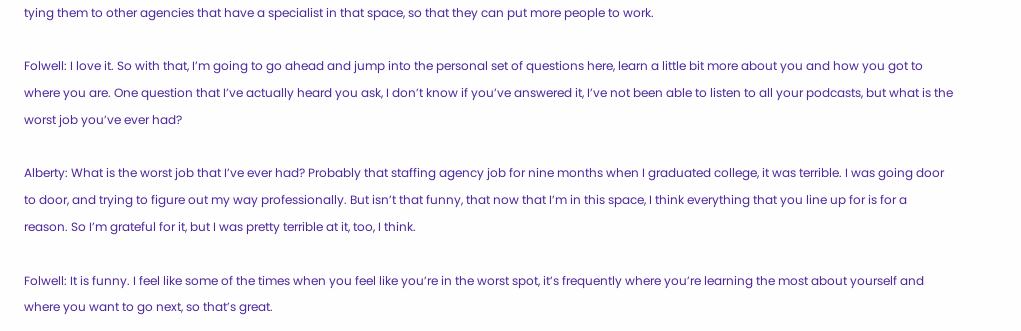tying them to other agencies that have a specialist in that space, so that they can put more people to work.

Folwell: I love it. So with that, I’m going to go ahead and jump into the personal set of questions here, learn a little bit more about you and how you got to where you are. One question that I’ve actually heard you ask, I don’t know if you’ve answered it, I’ve not been able to listen to all your podcasts, but what is the worst job you’ve ever had?

Alberty: What is the worst job that I’ve ever had? Probably that staffing agency job for nine months when I graduated college, it was terrible. I was going door to door, and trying to figure out my way professionally. But isn’t that funny, that now that I’m in this space, I think everything that you line up for is for a reason. So I’m grateful for it, but I was pretty terrible at it, too, I think.

Folwell: It is funny. I feel like some of the times when you feel like you’re in the worst spot, it’s frequently where you’re learning the most about yourself and where you want to go next, so that’s great.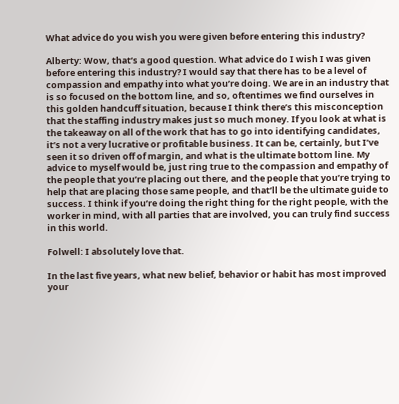What advice do you wish you were given before entering this industry?

Alberty: Wow, that’s a good question. What advice do I wish I was given before entering this industry? I would say that there has to be a level of compassion and empathy into what you’re doing. We are in an industry that is so focused on the bottom line, and so, oftentimes we find ourselves in this golden handcuff situation, because I think there’s this misconception that the staffing industry makes just so much money. If you look at what is the takeaway on all of the work that has to go into identifying candidates, it’s not a very lucrative or profitable business. It can be, certainly, but I’ve seen it so driven off of margin, and what is the ultimate bottom line. My advice to myself would be, just ring true to the compassion and empathy of the people that you’re placing out there, and the people that you’re trying to help that are placing those same people, and that’ll be the ultimate guide to success. I think if you’re doing the right thing for the right people, with the worker in mind, with all parties that are involved, you can truly find success in this world.

Folwell: I absolutely love that.

In the last five years, what new belief, behavior or habit has most improved your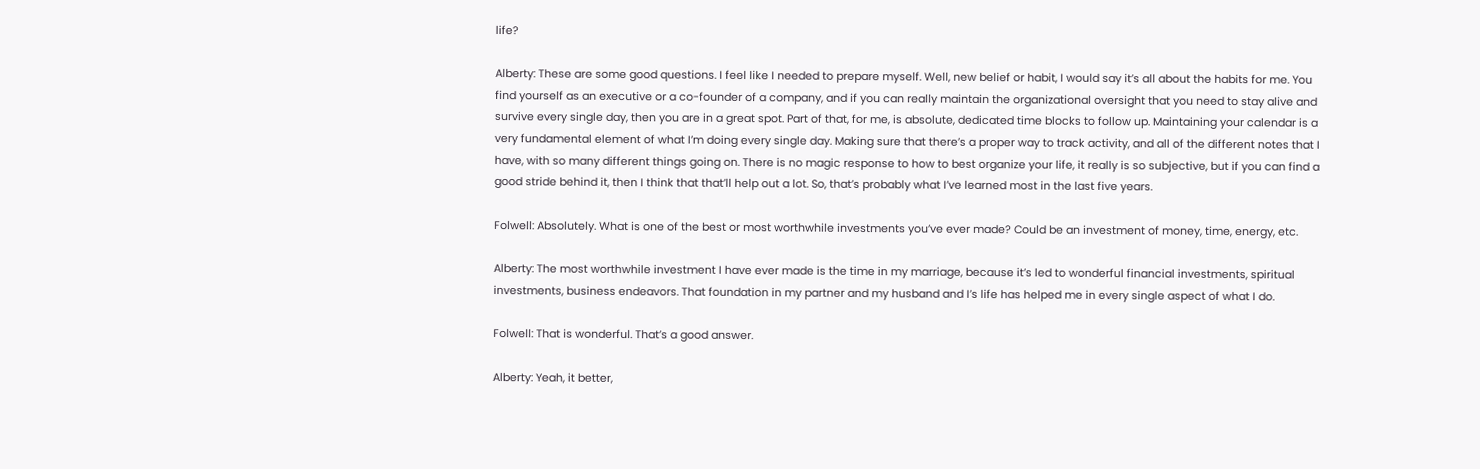life?

Alberty: These are some good questions. I feel like I needed to prepare myself. Well, new belief or habit, I would say it’s all about the habits for me. You find yourself as an executive or a co-founder of a company, and if you can really maintain the organizational oversight that you need to stay alive and survive every single day, then you are in a great spot. Part of that, for me, is absolute, dedicated time blocks to follow up. Maintaining your calendar is a very fundamental element of what I’m doing every single day. Making sure that there’s a proper way to track activity, and all of the different notes that I have, with so many different things going on. There is no magic response to how to best organize your life, it really is so subjective, but if you can find a good stride behind it, then I think that that’ll help out a lot. So, that’s probably what I’ve learned most in the last five years.

Folwell: Absolutely. What is one of the best or most worthwhile investments you’ve ever made? Could be an investment of money, time, energy, etc.

Alberty: The most worthwhile investment I have ever made is the time in my marriage, because it’s led to wonderful financial investments, spiritual investments, business endeavors. That foundation in my partner and my husband and I’s life has helped me in every single aspect of what I do.

Folwell: That is wonderful. That’s a good answer.

Alberty: Yeah, it better,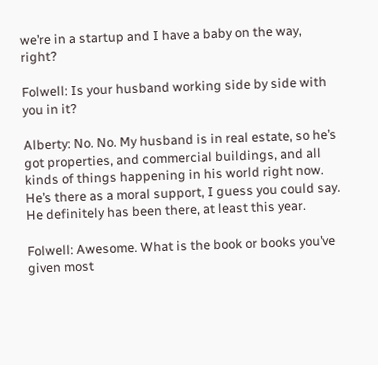we’re in a startup and I have a baby on the way, right?

Folwell: Is your husband working side by side with you in it?

Alberty: No. No. My husband is in real estate, so he’s got properties, and commercial buildings, and all kinds of things happening in his world right now. He’s there as a moral support, I guess you could say. He definitely has been there, at least this year.

Folwell: Awesome. What is the book or books you’ve given most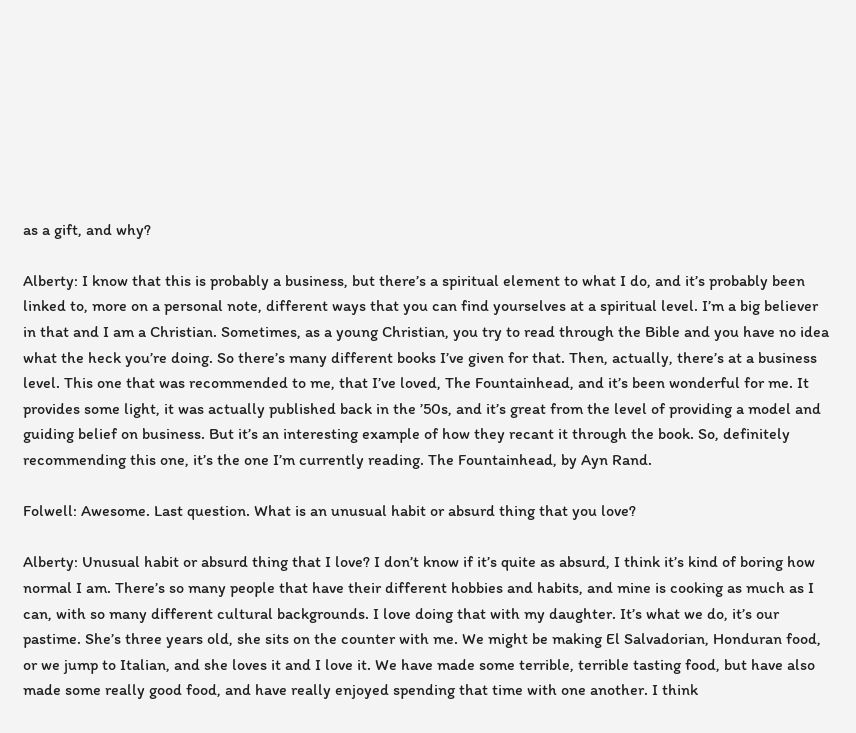as a gift, and why?

Alberty: I know that this is probably a business, but there’s a spiritual element to what I do, and it’s probably been linked to, more on a personal note, different ways that you can find yourselves at a spiritual level. I’m a big believer in that and I am a Christian. Sometimes, as a young Christian, you try to read through the Bible and you have no idea what the heck you’re doing. So there’s many different books I’ve given for that. Then, actually, there’s at a business level. This one that was recommended to me, that I’ve loved, The Fountainhead, and it’s been wonderful for me. It provides some light, it was actually published back in the ’50s, and it’s great from the level of providing a model and guiding belief on business. But it’s an interesting example of how they recant it through the book. So, definitely recommending this one, it’s the one I’m currently reading. The Fountainhead, by Ayn Rand.

Folwell: Awesome. Last question. What is an unusual habit or absurd thing that you love?

Alberty: Unusual habit or absurd thing that I love? I don’t know if it’s quite as absurd, I think it’s kind of boring how normal I am. There’s so many people that have their different hobbies and habits, and mine is cooking as much as I can, with so many different cultural backgrounds. I love doing that with my daughter. It’s what we do, it’s our pastime. She’s three years old, she sits on the counter with me. We might be making El Salvadorian, Honduran food, or we jump to Italian, and she loves it and I love it. We have made some terrible, terrible tasting food, but have also made some really good food, and have really enjoyed spending that time with one another. I think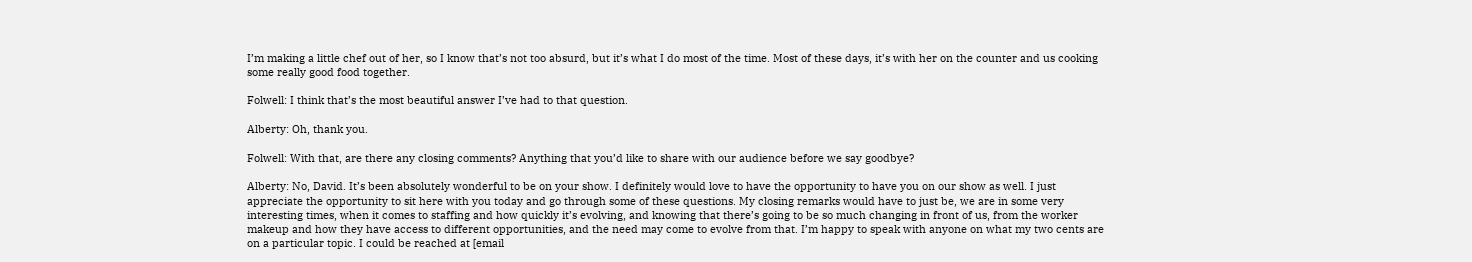I’m making a little chef out of her, so I know that’s not too absurd, but it’s what I do most of the time. Most of these days, it’s with her on the counter and us cooking some really good food together.

Folwell: I think that’s the most beautiful answer I’ve had to that question.

Alberty: Oh, thank you.

Folwell: With that, are there any closing comments? Anything that you’d like to share with our audience before we say goodbye?

Alberty: No, David. It’s been absolutely wonderful to be on your show. I definitely would love to have the opportunity to have you on our show as well. I just appreciate the opportunity to sit here with you today and go through some of these questions. My closing remarks would have to just be, we are in some very interesting times, when it comes to staffing and how quickly it’s evolving, and knowing that there’s going to be so much changing in front of us, from the worker makeup and how they have access to different opportunities, and the need may come to evolve from that. I’m happy to speak with anyone on what my two cents are on a particular topic. I could be reached at [email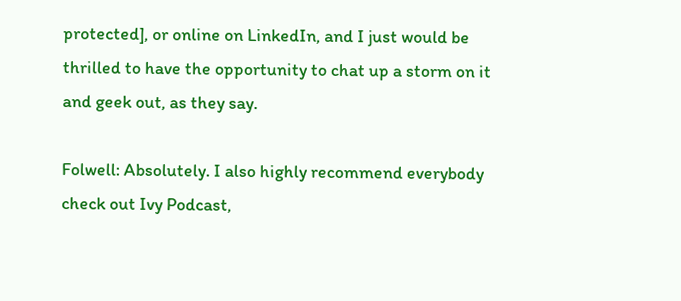protected], or online on LinkedIn, and I just would be thrilled to have the opportunity to chat up a storm on it and geek out, as they say.

Folwell: Absolutely. I also highly recommend everybody check out Ivy Podcast,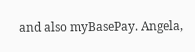and also myBasePay. Angela,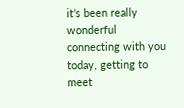it’s been really wonderful connecting with you today, getting to meet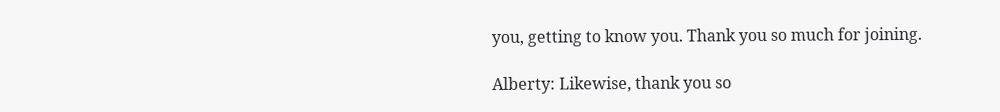you, getting to know you. Thank you so much for joining.

Alberty: Likewise, thank you so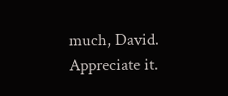much, David. Appreciate it.